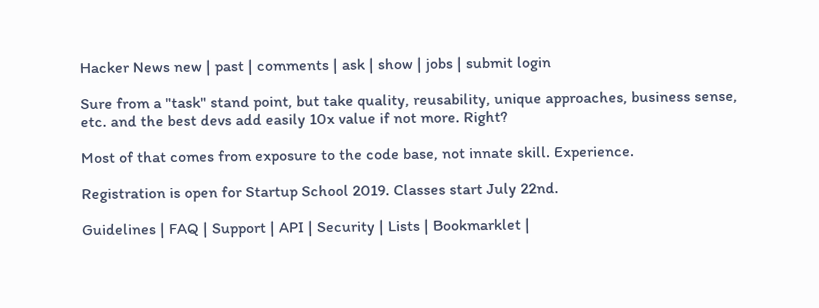Hacker News new | past | comments | ask | show | jobs | submit login

Sure from a "task" stand point, but take quality, reusability, unique approaches, business sense, etc. and the best devs add easily 10x value if not more. Right?

Most of that comes from exposure to the code base, not innate skill. Experience.

Registration is open for Startup School 2019. Classes start July 22nd.

Guidelines | FAQ | Support | API | Security | Lists | Bookmarklet |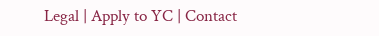Legal | Apply to YC | Contact